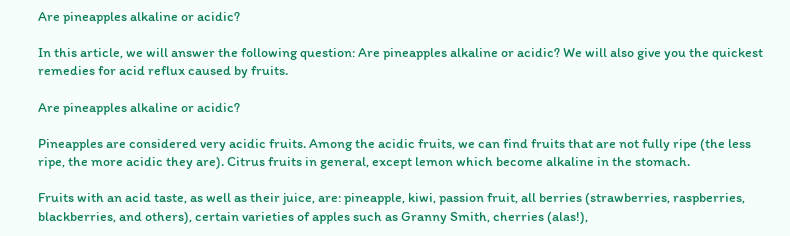Are pineapples alkaline or acidic?

In this article, we will answer the following question: Are pineapples alkaline or acidic? We will also give you the quickest remedies for acid reflux caused by fruits.

Are pineapples alkaline or acidic?

Pineapples are considered very acidic fruits. Among the acidic fruits, we can find fruits that are not fully ripe (the less ripe, the more acidic they are). Citrus fruits in general, except lemon which become alkaline in the stomach.

Fruits with an acid taste, as well as their juice, are: pineapple, kiwi, passion fruit, all berries (strawberries, raspberries, blackberries, and others), certain varieties of apples such as Granny Smith, cherries (alas!),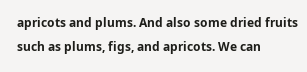apricots and plums. And also some dried fruits such as plums, figs, and apricots. We can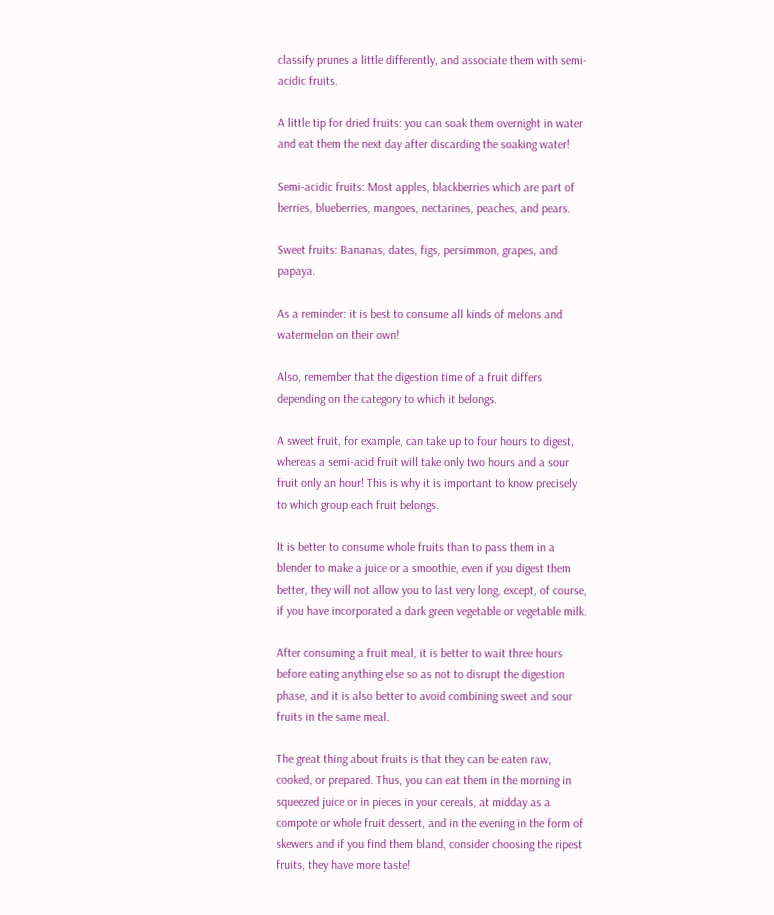classify prunes a little differently, and associate them with semi-acidic fruits.

A little tip for dried fruits: you can soak them overnight in water and eat them the next day after discarding the soaking water!

Semi-acidic fruits: Most apples, blackberries which are part of berries, blueberries, mangoes, nectarines, peaches, and pears.

Sweet fruits: Bananas, dates, figs, persimmon, grapes, and papaya.

As a reminder: it is best to consume all kinds of melons and watermelon on their own!

Also, remember that the digestion time of a fruit differs depending on the category to which it belongs.

A sweet fruit, for example, can take up to four hours to digest, whereas a semi-acid fruit will take only two hours and a sour fruit only an hour! This is why it is important to know precisely to which group each fruit belongs.

It is better to consume whole fruits than to pass them in a blender to make a juice or a smoothie, even if you digest them better, they will not allow you to last very long, except, of course, if you have incorporated a dark green vegetable or vegetable milk.

After consuming a fruit meal, it is better to wait three hours before eating anything else so as not to disrupt the digestion phase, and it is also better to avoid combining sweet and sour fruits in the same meal.

The great thing about fruits is that they can be eaten raw, cooked, or prepared. Thus, you can eat them in the morning in squeezed juice or in pieces in your cereals, at midday as a compote or whole fruit dessert, and in the evening in the form of skewers and if you find them bland, consider choosing the ripest fruits, they have more taste!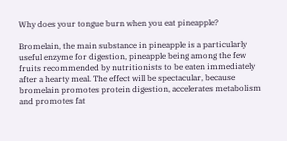Why does your tongue burn when you eat pineapple?

Bromelain, the main substance in pineapple is a particularly useful enzyme for digestion, pineapple being among the few fruits recommended by nutritionists to be eaten immediately after a hearty meal. The effect will be spectacular, because bromelain promotes protein digestion, accelerates metabolism and promotes fat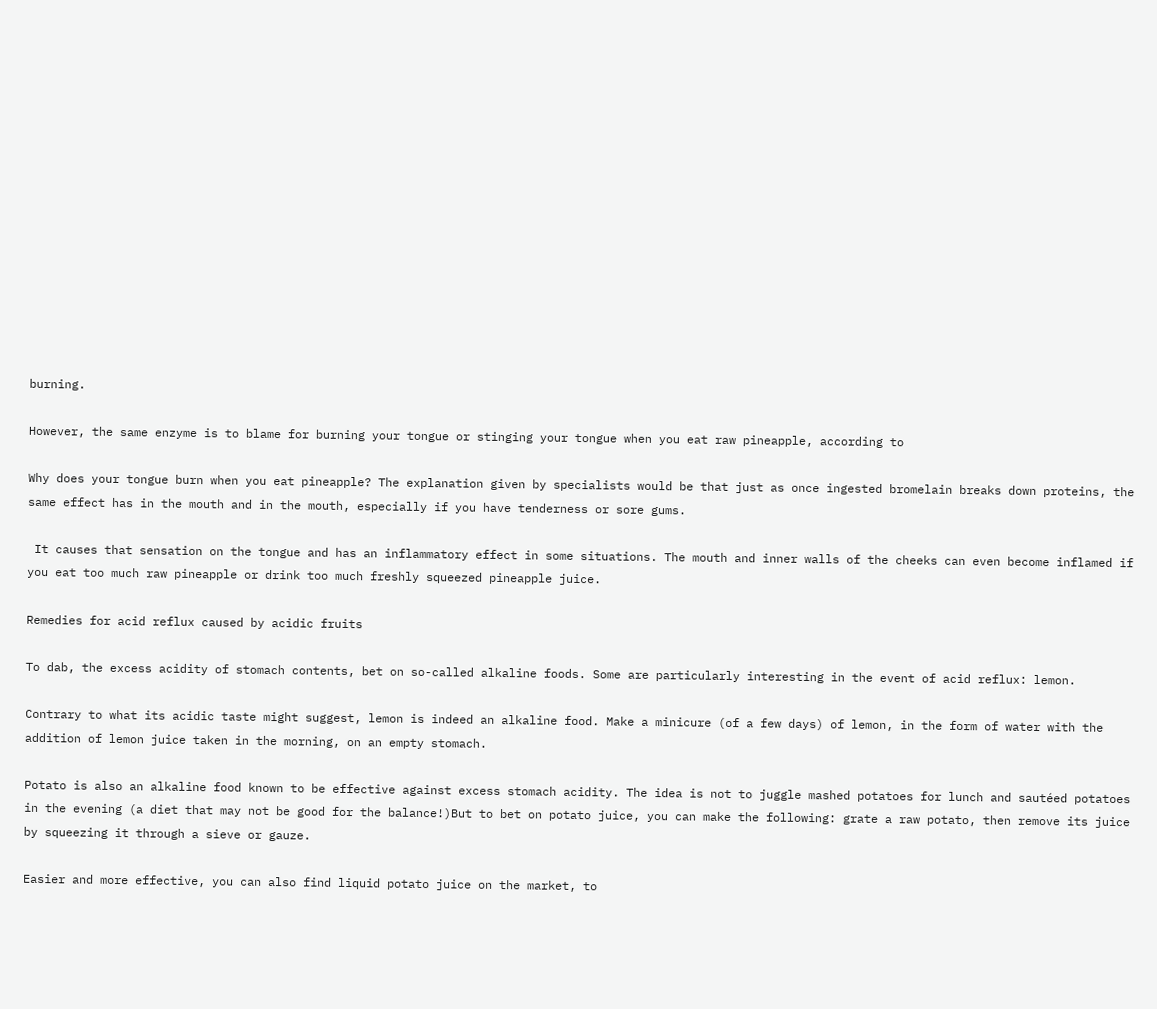burning.

However, the same enzyme is to blame for burning your tongue or stinging your tongue when you eat raw pineapple, according to

Why does your tongue burn when you eat pineapple? The explanation given by specialists would be that just as once ingested bromelain breaks down proteins, the same effect has in the mouth and in the mouth, especially if you have tenderness or sore gums.

 It causes that sensation on the tongue and has an inflammatory effect in some situations. The mouth and inner walls of the cheeks can even become inflamed if you eat too much raw pineapple or drink too much freshly squeezed pineapple juice.

Remedies for acid reflux caused by acidic fruits

To dab, the excess acidity of stomach contents, bet on so-called alkaline foods. Some are particularly interesting in the event of acid reflux: lemon.

Contrary to what its acidic taste might suggest, lemon is indeed an alkaline food. Make a minicure (of a few days) of lemon, in the form of water with the addition of lemon juice taken in the morning, on an empty stomach.

Potato is also an alkaline food known to be effective against excess stomach acidity. The idea is not to juggle mashed potatoes for lunch and sautéed potatoes in the evening (a diet that may not be good for the balance!)But to bet on potato juice, you can make the following: grate a raw potato, then remove its juice by squeezing it through a sieve or gauze.

Easier and more effective, you can also find liquid potato juice on the market, to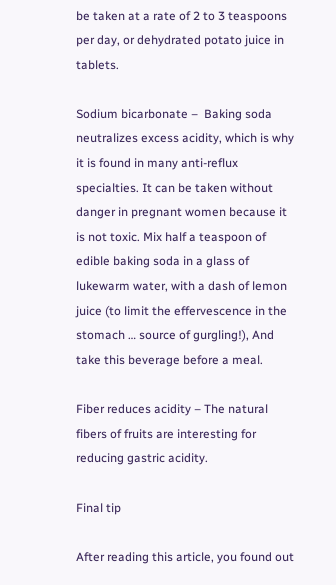be taken at a rate of 2 to 3 teaspoons per day, or dehydrated potato juice in tablets.

Sodium bicarbonate –  Baking soda neutralizes excess acidity, which is why it is found in many anti-reflux specialties. It can be taken without danger in pregnant women because it is not toxic. Mix half a teaspoon of edible baking soda in a glass of lukewarm water, with a dash of lemon juice (to limit the effervescence in the stomach … source of gurgling!), And take this beverage before a meal.

Fiber reduces acidity – The natural fibers of fruits are interesting for reducing gastric acidity.

Final tip

After reading this article, you found out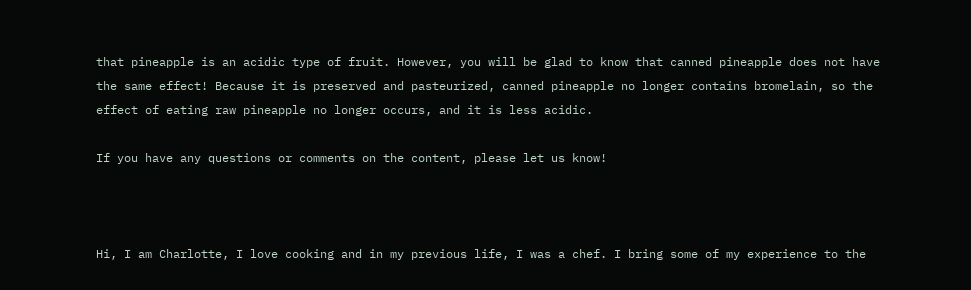that pineapple is an acidic type of fruit. However, you will be glad to know that canned pineapple does not have the same effect! Because it is preserved and pasteurized, canned pineapple no longer contains bromelain, so the effect of eating raw pineapple no longer occurs, and it is less acidic.

If you have any questions or comments on the content, please let us know!



Hi, I am Charlotte, I love cooking and in my previous life, I was a chef. I bring some of my experience to the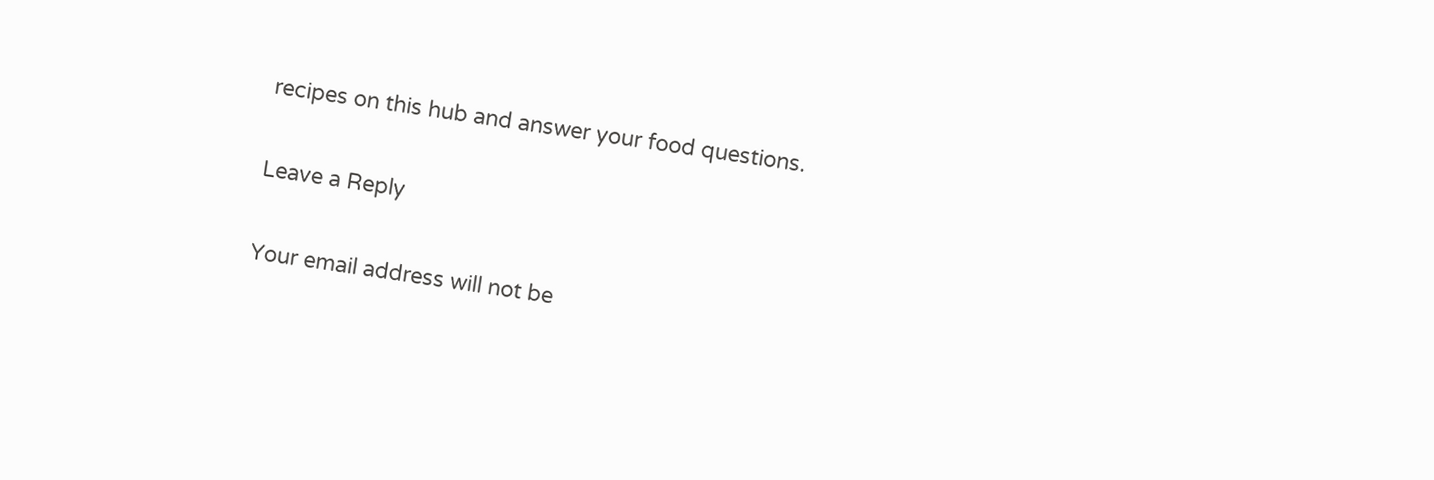recipes on this hub and answer your food questions.

Leave a Reply

Your email address will not be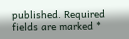published. Required fields are marked *